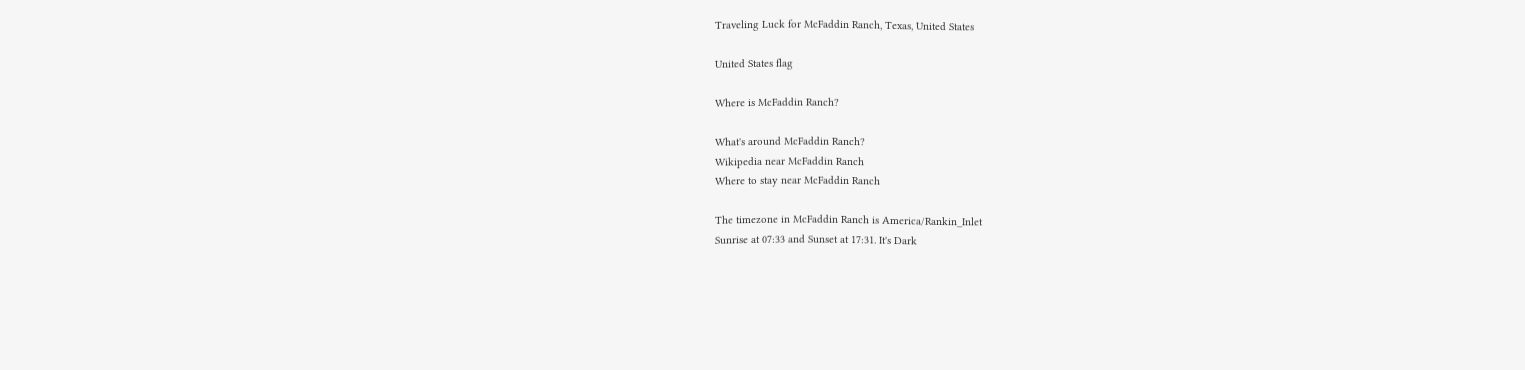Traveling Luck for McFaddin Ranch, Texas, United States

United States flag

Where is McFaddin Ranch?

What's around McFaddin Ranch?
Wikipedia near McFaddin Ranch
Where to stay near McFaddin Ranch

The timezone in McFaddin Ranch is America/Rankin_Inlet
Sunrise at 07:33 and Sunset at 17:31. It's Dark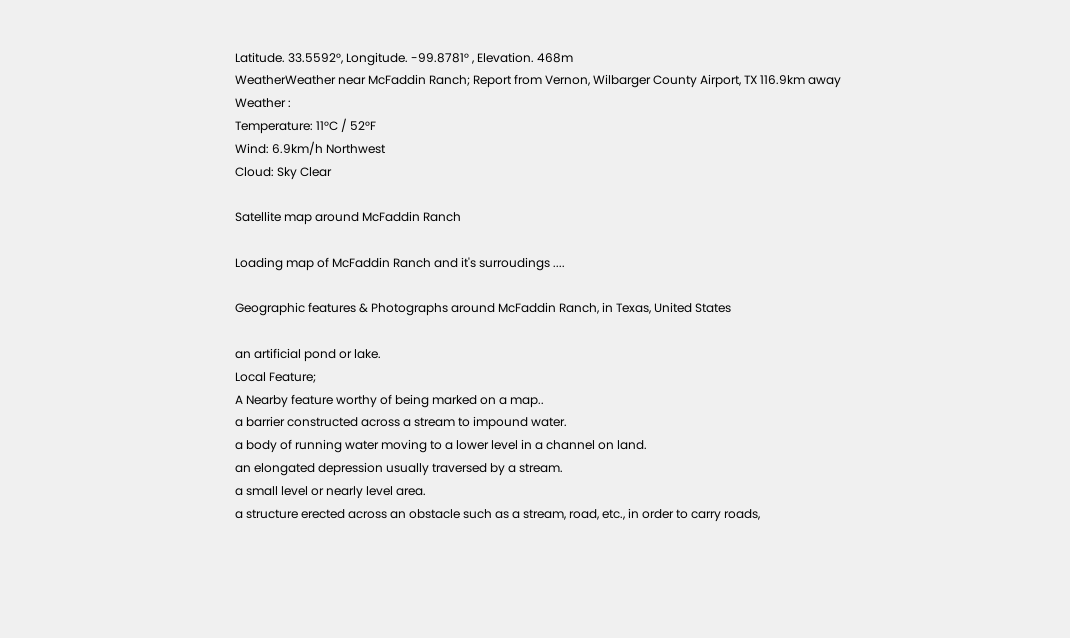Latitude. 33.5592°, Longitude. -99.8781° , Elevation. 468m
WeatherWeather near McFaddin Ranch; Report from Vernon, Wilbarger County Airport, TX 116.9km away
Weather :
Temperature: 11°C / 52°F
Wind: 6.9km/h Northwest
Cloud: Sky Clear

Satellite map around McFaddin Ranch

Loading map of McFaddin Ranch and it's surroudings ....

Geographic features & Photographs around McFaddin Ranch, in Texas, United States

an artificial pond or lake.
Local Feature;
A Nearby feature worthy of being marked on a map..
a barrier constructed across a stream to impound water.
a body of running water moving to a lower level in a channel on land.
an elongated depression usually traversed by a stream.
a small level or nearly level area.
a structure erected across an obstacle such as a stream, road, etc., in order to carry roads,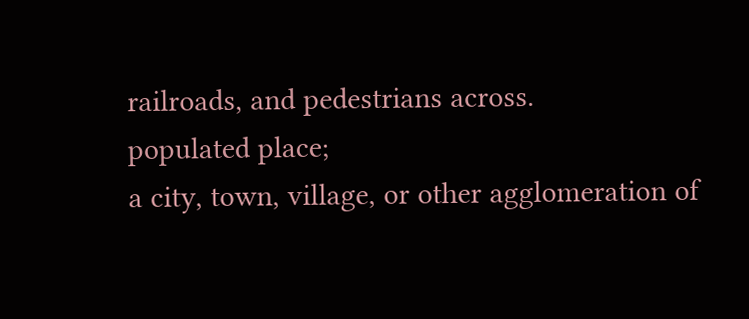railroads, and pedestrians across.
populated place;
a city, town, village, or other agglomeration of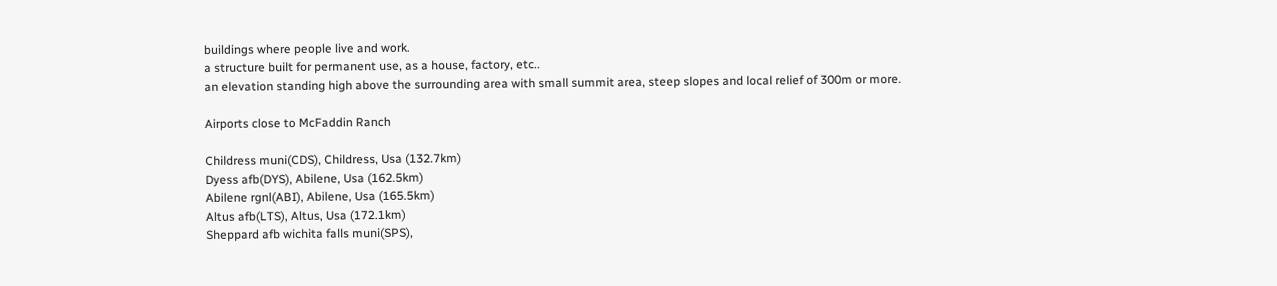buildings where people live and work.
a structure built for permanent use, as a house, factory, etc..
an elevation standing high above the surrounding area with small summit area, steep slopes and local relief of 300m or more.

Airports close to McFaddin Ranch

Childress muni(CDS), Childress, Usa (132.7km)
Dyess afb(DYS), Abilene, Usa (162.5km)
Abilene rgnl(ABI), Abilene, Usa (165.5km)
Altus afb(LTS), Altus, Usa (172.1km)
Sheppard afb wichita falls muni(SPS),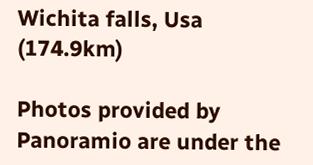Wichita falls, Usa (174.9km)

Photos provided by Panoramio are under the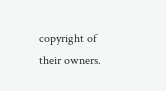copyright of their owners.